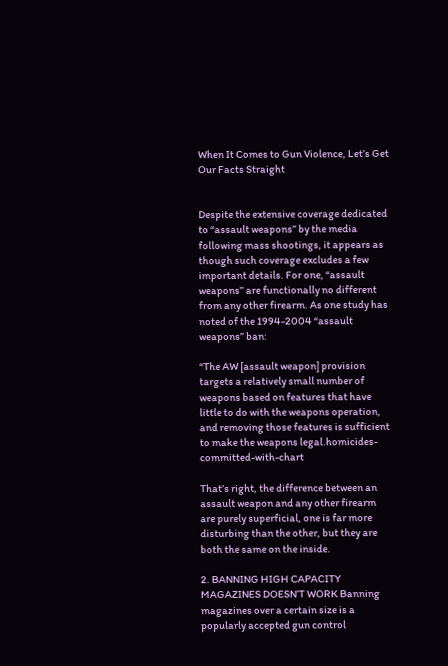When It Comes to Gun Violence, Let’s Get Our Facts Straight


Despite the extensive coverage dedicated to “assault weapons” by the media following mass shootings, it appears as though such coverage excludes a few important details. For one, “assault weapons” are functionally no different from any other firearm. As one study has noted of the 1994-2004 “assault weapons” ban:

“The AW [assault weapon] provision targets a relatively small number of weapons based on features that have little to do with the weapons operation, and removing those features is sufficient to make the weapons legal.homicides-committed-with-chart

That’s right, the difference between an assault weapon and any other firearm are purely superficial, one is far more disturbing than the other, but they are both the same on the inside.

2. BANNING HIGH CAPACITY MAGAZINES DOESN’T WORK Banning magazines over a certain size is a popularly accepted gun control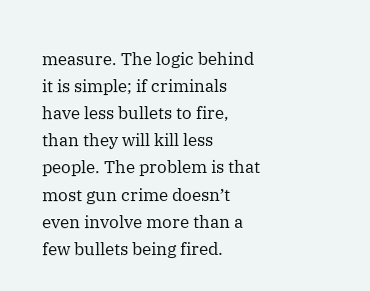measure. The logic behind it is simple; if criminals have less bullets to fire, than they will kill less people. The problem is that most gun crime doesn’t even involve more than a few bullets being fired.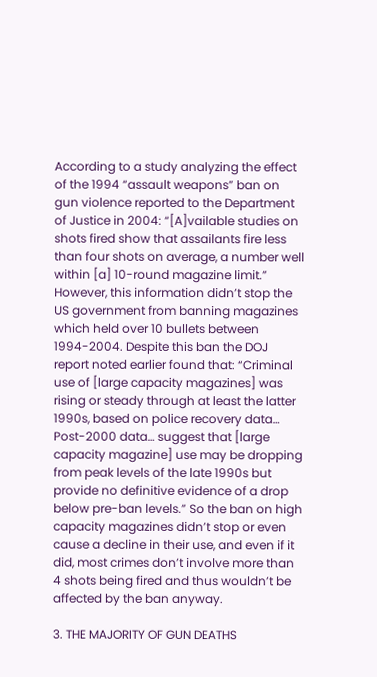According to a study analyzing the effect of the 1994 “assault weapons” ban on gun violence reported to the Department of Justice in 2004: “[A]vailable studies on shots fired show that assailants fire less than four shots on average, a number well within [a] 10-round magazine limit.” However, this information didn’t stop the US government from banning magazines which held over 10 bullets between 1994-2004. Despite this ban the DOJ report noted earlier found that: “Criminal use of [large capacity magazines] was rising or steady through at least the latter 1990s, based on police recovery data… Post-2000 data… suggest that [large capacity magazine] use may be dropping from peak levels of the late 1990s but provide no definitive evidence of a drop below pre-ban levels.” So the ban on high capacity magazines didn’t stop or even cause a decline in their use, and even if it did, most crimes don’t involve more than 4 shots being fired and thus wouldn’t be affected by the ban anyway.

3. THE MAJORITY OF GUN DEATHS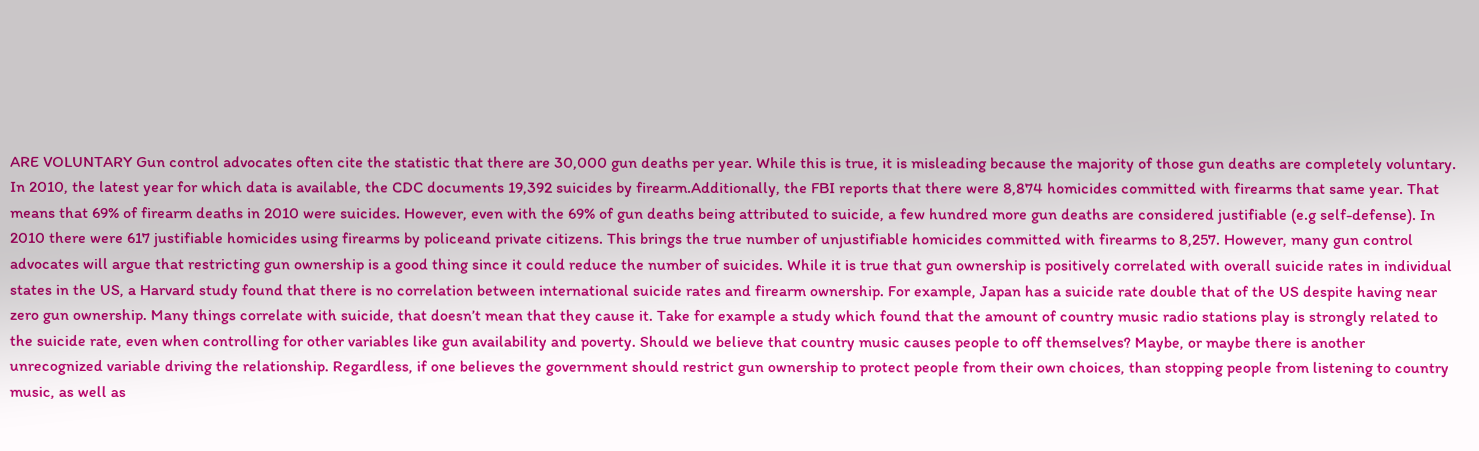ARE VOLUNTARY Gun control advocates often cite the statistic that there are 30,000 gun deaths per year. While this is true, it is misleading because the majority of those gun deaths are completely voluntary. In 2010, the latest year for which data is available, the CDC documents 19,392 suicides by firearm.Additionally, the FBI reports that there were 8,874 homicides committed with firearms that same year. That means that 69% of firearm deaths in 2010 were suicides. However, even with the 69% of gun deaths being attributed to suicide, a few hundred more gun deaths are considered justifiable (e.g self-defense). In 2010 there were 617 justifiable homicides using firearms by policeand private citizens. This brings the true number of unjustifiable homicides committed with firearms to 8,257. However, many gun control advocates will argue that restricting gun ownership is a good thing since it could reduce the number of suicides. While it is true that gun ownership is positively correlated with overall suicide rates in individual states in the US, a Harvard study found that there is no correlation between international suicide rates and firearm ownership. For example, Japan has a suicide rate double that of the US despite having near zero gun ownership. Many things correlate with suicide, that doesn’t mean that they cause it. Take for example a study which found that the amount of country music radio stations play is strongly related to the suicide rate, even when controlling for other variables like gun availability and poverty. Should we believe that country music causes people to off themselves? Maybe, or maybe there is another unrecognized variable driving the relationship. Regardless, if one believes the government should restrict gun ownership to protect people from their own choices, than stopping people from listening to country music, as well as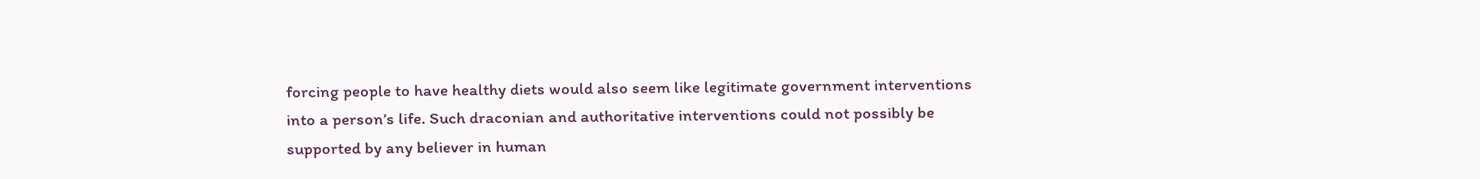forcing people to have healthy diets would also seem like legitimate government interventions into a person’s life. Such draconian and authoritative interventions could not possibly be supported by any believer in human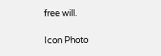free will.

Icon Photo